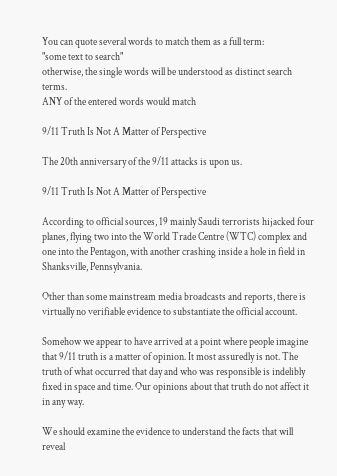You can quote several words to match them as a full term:
"some text to search"
otherwise, the single words will be understood as distinct search terms.
ANY of the entered words would match

9/11 Truth Is Not A Matter of Perspective

The 20th anniversary of the 9/11 attacks is upon us.

9/11 Truth Is Not A Matter of Perspective

According to official sources, 19 mainly Saudi terrorists hijacked four planes, flying two into the World Trade Centre (WTC) complex and one into the Pentagon, with another crashing inside a hole in field in Shanksville, Pennsylvania.

Other than some mainstream media broadcasts and reports, there is virtually no verifiable evidence to substantiate the official account.

Somehow we appear to have arrived at a point where people imagine that 9/11 truth is a matter of opinion. It most assuredly is not. The truth of what occurred that day and who was responsible is indelibly fixed in space and time. Our opinions about that truth do not affect it in any way.

We should examine the evidence to understand the facts that will reveal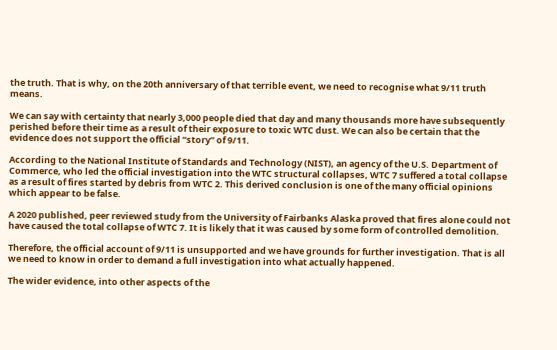the truth. That is why, on the 20th anniversary of that terrible event, we need to recognise what 9/11 truth means.

We can say with certainty that nearly 3,000 people died that day and many thousands more have subsequently perished before their time as a result of their exposure to toxic WTC dust. We can also be certain that the evidence does not support the official “story” of 9/11.

According to the National Institute of Standards and Technology (NIST), an agency of the U.S. Department of Commerce, who led the official investigation into the WTC structural collapses, WTC 7 suffered a total collapse as a result of fires started by debris from WTC 2. This derived conclusion is one of the many official opinions which appear to be false.

A 2020 published, peer reviewed study from the University of Fairbanks Alaska proved that fires alone could not have caused the total collapse of WTC 7. It is likely that it was caused by some form of controlled demolition.

Therefore, the official account of 9/11 is unsupported and we have grounds for further investigation. That is all we need to know in order to demand a full investigation into what actually happened.

The wider evidence, into other aspects of the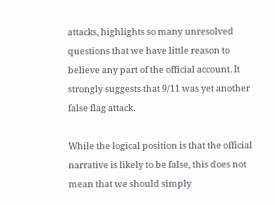attacks, highlights so many unresolved questions that we have little reason to believe any part of the official account. It strongly suggests that 9/11 was yet another false flag attack.

While the logical position is that the official narrative is likely to be false, this does not mean that we should simply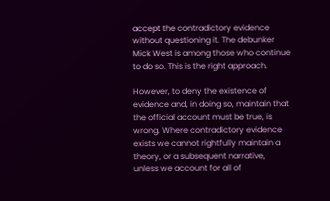accept the contradictory evidence without questioning it. The debunker Mick West is among those who continue to do so. This is the right approach.

However, to deny the existence of evidence and, in doing so, maintain that the official account must be true, is wrong. Where contradictory evidence exists we cannot rightfully maintain a theory, or a subsequent narrative, unless we account for all of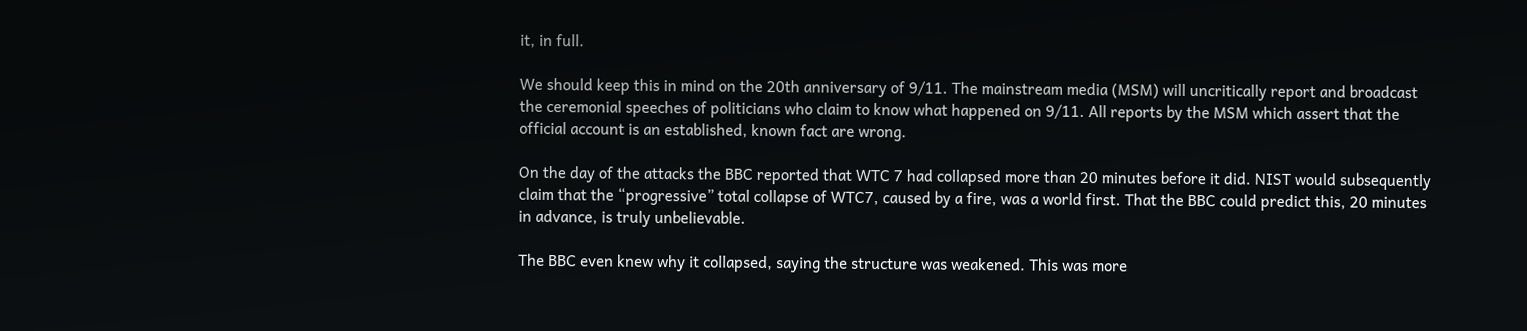it, in full.

We should keep this in mind on the 20th anniversary of 9/11. The mainstream media (MSM) will uncritically report and broadcast the ceremonial speeches of politicians who claim to know what happened on 9/11. All reports by the MSM which assert that the official account is an established, known fact are wrong.

On the day of the attacks the BBC reported that WTC 7 had collapsed more than 20 minutes before it did. NIST would subsequently claim that the “progressive” total collapse of WTC7, caused by a fire, was a world first. That the BBC could predict this, 20 minutes in advance, is truly unbelievable.

The BBC even knew why it collapsed, saying the structure was weakened. This was more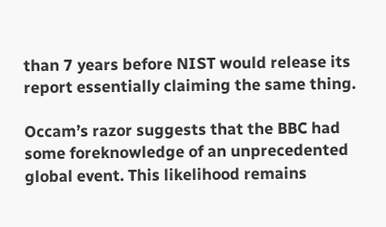than 7 years before NIST would release its report essentially claiming the same thing.

Occam’s razor suggests that the BBC had some foreknowledge of an unprecedented global event. This likelihood remains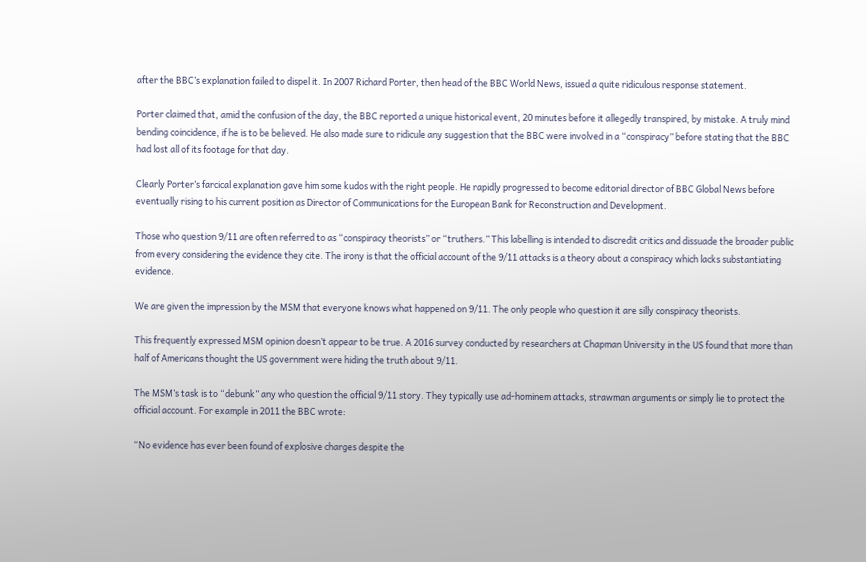after the BBC’s explanation failed to dispel it. In 2007 Richard Porter, then head of the BBC World News, issued a quite ridiculous response statement.

Porter claimed that, amid the confusion of the day, the BBC reported a unique historical event, 20 minutes before it allegedly transpired, by mistake. A truly mind bending coincidence, if he is to be believed. He also made sure to ridicule any suggestion that the BBC were involved in a “conspiracy” before stating that the BBC had lost all of its footage for that day.

Clearly Porter’s farcical explanation gave him some kudos with the right people. He rapidly progressed to become editorial director of BBC Global News before eventually rising to his current position as Director of Communications for the European Bank for Reconstruction and Development.

Those who question 9/11 are often referred to as “conspiracy theorists” or “truthers.” This labelling is intended to discredit critics and dissuade the broader public from every considering the evidence they cite. The irony is that the official account of the 9/11 attacks is a theory about a conspiracy which lacks substantiating evidence.

We are given the impression by the MSM that everyone knows what happened on 9/11. The only people who question it are silly conspiracy theorists.

This frequently expressed MSM opinion doesn’t appear to be true. A 2016 survey conducted by researchers at Chapman University in the US found that more than half of Americans thought the US government were hiding the truth about 9/11.

The MSM’s task is to “debunk” any who question the official 9/11 story. They typically use ad-hominem attacks, strawman arguments or simply lie to protect the official account. For example in 2011 the BBC wrote:

“No evidence has ever been found of explosive charges despite the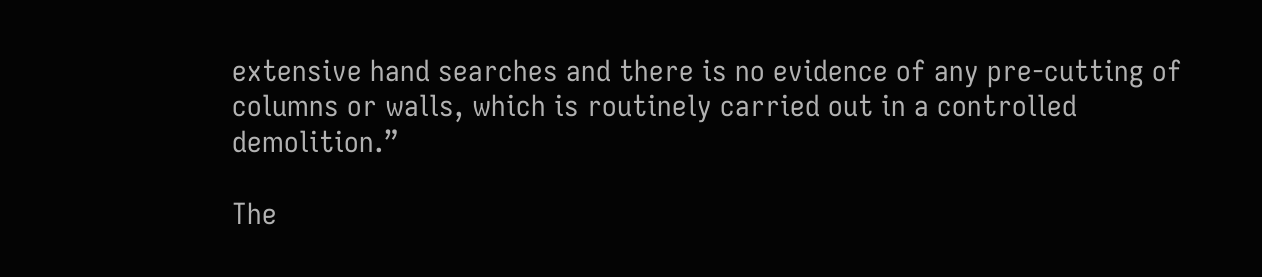extensive hand searches and there is no evidence of any pre-cutting of columns or walls, which is routinely carried out in a controlled demolition.”

The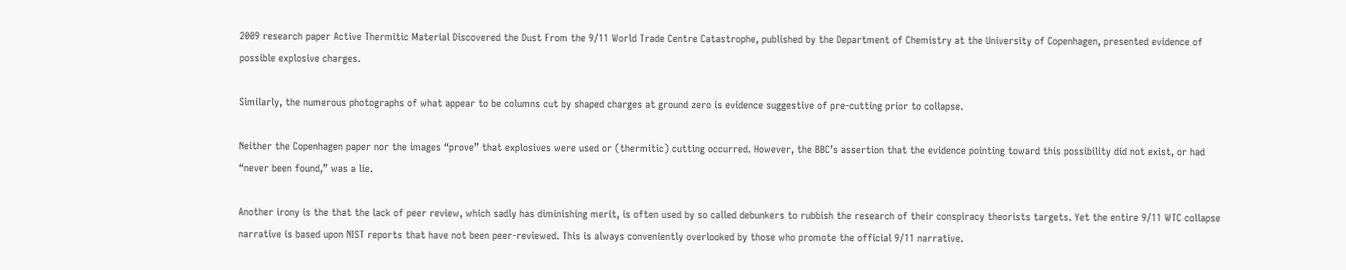2009 research paper Active Thermitic Material Discovered the Dust From the 9/11 World Trade Centre Catastrophe, published by the Department of Chemistry at the University of Copenhagen, presented evidence of possible explosive charges.

Similarly, the numerous photographs of what appear to be columns cut by shaped charges at ground zero is evidence suggestive of pre-cutting prior to collapse.

Neither the Copenhagen paper nor the images “prove” that explosives were used or (thermitic) cutting occurred. However, the BBC’s assertion that the evidence pointing toward this possibility did not exist, or had “never been found,” was a lie.

Another irony is the that the lack of peer review, which sadly has diminishing merit, is often used by so called debunkers to rubbish the research of their conspiracy theorists targets. Yet the entire 9/11 WTC collapse narrative is based upon NIST reports that have not been peer-reviewed. This is always conveniently overlooked by those who promote the official 9/11 narrative.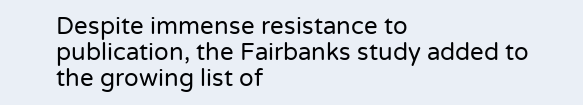Despite immense resistance to publication, the Fairbanks study added to the growing list of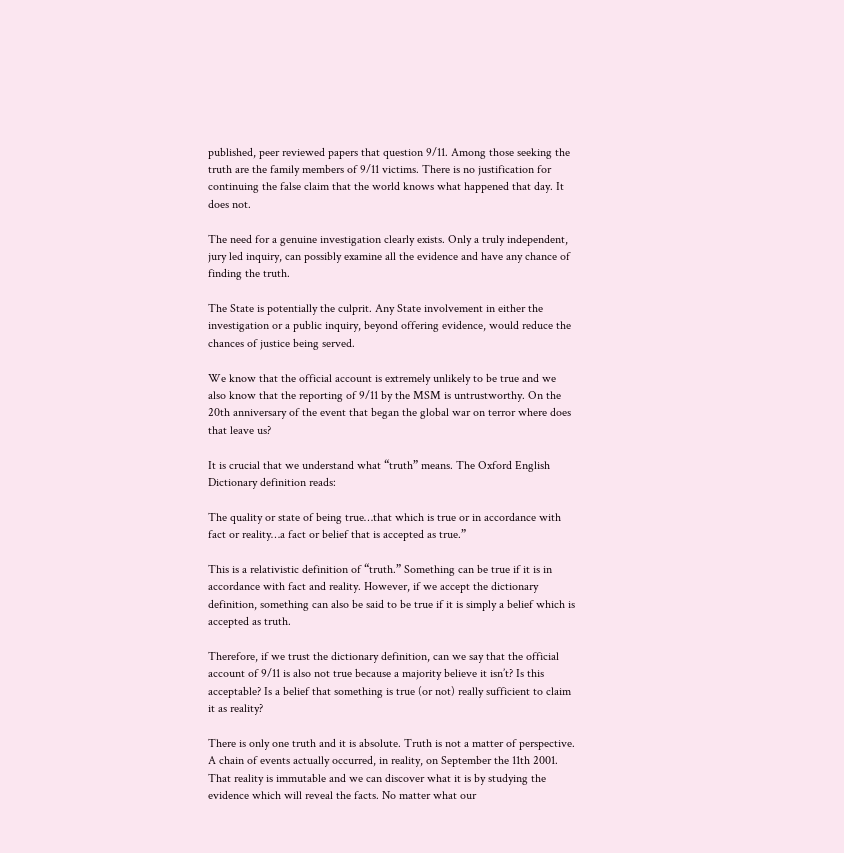published, peer reviewed papers that question 9/11. Among those seeking the truth are the family members of 9/11 victims. There is no justification for continuing the false claim that the world knows what happened that day. It does not.

The need for a genuine investigation clearly exists. Only a truly independent, jury led inquiry, can possibly examine all the evidence and have any chance of finding the truth.

The State is potentially the culprit. Any State involvement in either the investigation or a public inquiry, beyond offering evidence, would reduce the chances of justice being served.

We know that the official account is extremely unlikely to be true and we also know that the reporting of 9/11 by the MSM is untrustworthy. On the 20th anniversary of the event that began the global war on terror where does that leave us?

It is crucial that we understand what “truth” means. The Oxford English Dictionary definition reads:

The quality or state of being true…that which is true or in accordance with fact or reality…a fact or belief that is accepted as true.”

This is a relativistic definition of “truth.” Something can be true if it is in accordance with fact and reality. However, if we accept the dictionary definition, something can also be said to be true if it is simply a belief which is accepted as truth.

Therefore, if we trust the dictionary definition, can we say that the official account of 9/11 is also not true because a majority believe it isn’t? Is this acceptable? Is a belief that something is true (or not) really sufficient to claim it as reality?

There is only one truth and it is absolute. Truth is not a matter of perspective. A chain of events actually occurred, in reality, on September the 11th 2001. That reality is immutable and we can discover what it is by studying the evidence which will reveal the facts. No matter what our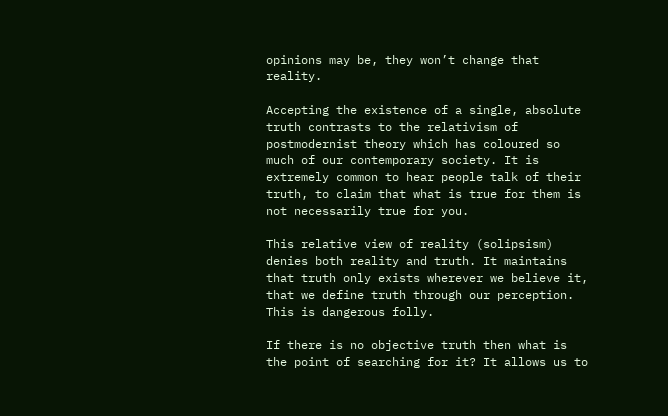opinions may be, they won’t change that reality.

Accepting the existence of a single, absolute truth contrasts to the relativism of postmodernist theory which has coloured so much of our contemporary society. It is extremely common to hear people talk of their truth, to claim that what is true for them is not necessarily true for you.

This relative view of reality (solipsism) denies both reality and truth. It maintains that truth only exists wherever we believe it, that we define truth through our perception. This is dangerous folly.

If there is no objective truth then what is the point of searching for it? It allows us to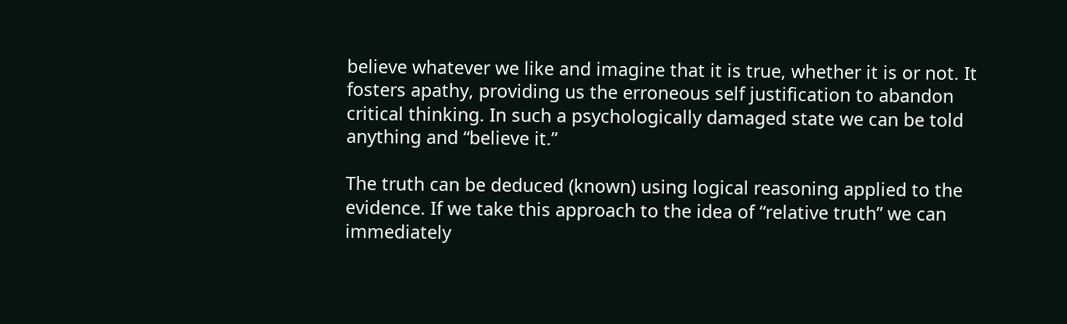believe whatever we like and imagine that it is true, whether it is or not. It fosters apathy, providing us the erroneous self justification to abandon critical thinking. In such a psychologically damaged state we can be told anything and “believe it.”

The truth can be deduced (known) using logical reasoning applied to the evidence. If we take this approach to the idea of “relative truth” we can immediately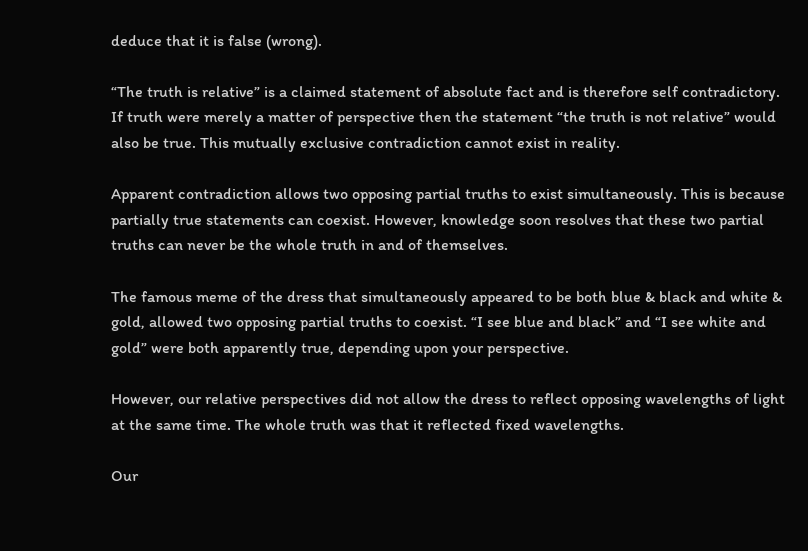deduce that it is false (wrong).

“The truth is relative” is a claimed statement of absolute fact and is therefore self contradictory. If truth were merely a matter of perspective then the statement “the truth is not relative” would also be true. This mutually exclusive contradiction cannot exist in reality.

Apparent contradiction allows two opposing partial truths to exist simultaneously. This is because partially true statements can coexist. However, knowledge soon resolves that these two partial truths can never be the whole truth in and of themselves.

The famous meme of the dress that simultaneously appeared to be both blue & black and white & gold, allowed two opposing partial truths to coexist. “I see blue and black” and “I see white and gold” were both apparently true, depending upon your perspective.

However, our relative perspectives did not allow the dress to reflect opposing wavelengths of light at the same time. The whole truth was that it reflected fixed wavelengths.

Our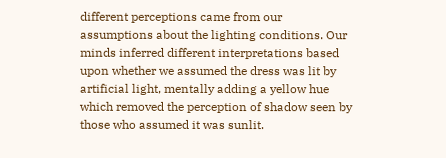different perceptions came from our assumptions about the lighting conditions. Our minds inferred different interpretations based upon whether we assumed the dress was lit by artificial light, mentally adding a yellow hue which removed the perception of shadow seen by those who assumed it was sunlit.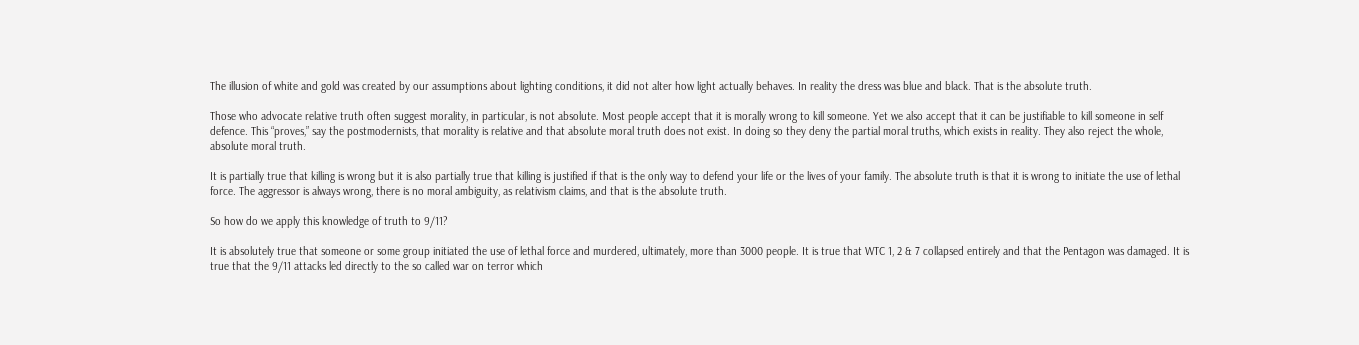The illusion of white and gold was created by our assumptions about lighting conditions, it did not alter how light actually behaves. In reality the dress was blue and black. That is the absolute truth.

Those who advocate relative truth often suggest morality, in particular, is not absolute. Most people accept that it is morally wrong to kill someone. Yet we also accept that it can be justifiable to kill someone in self defence. This “proves,” say the postmodernists, that morality is relative and that absolute moral truth does not exist. In doing so they deny the partial moral truths, which exists in reality. They also reject the whole, absolute moral truth.

It is partially true that killing is wrong but it is also partially true that killing is justified if that is the only way to defend your life or the lives of your family. The absolute truth is that it is wrong to initiate the use of lethal force. The aggressor is always wrong, there is no moral ambiguity, as relativism claims, and that is the absolute truth.

So how do we apply this knowledge of truth to 9/11?

It is absolutely true that someone or some group initiated the use of lethal force and murdered, ultimately, more than 3000 people. It is true that WTC 1, 2 & 7 collapsed entirely and that the Pentagon was damaged. It is true that the 9/11 attacks led directly to the so called war on terror which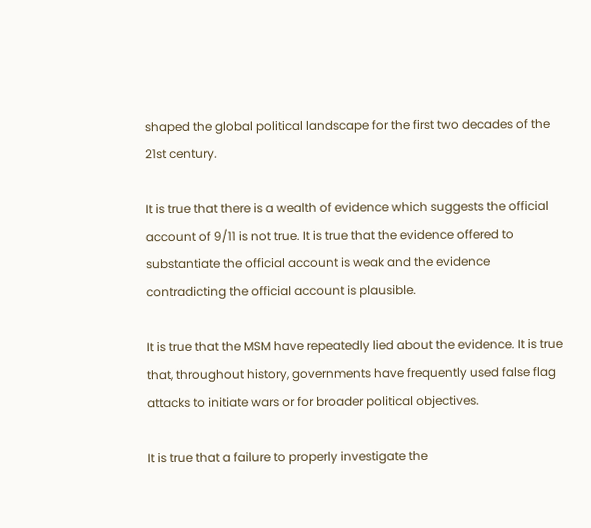shaped the global political landscape for the first two decades of the 21st century.

It is true that there is a wealth of evidence which suggests the official account of 9/11 is not true. It is true that the evidence offered to substantiate the official account is weak and the evidence contradicting the official account is plausible.

It is true that the MSM have repeatedly lied about the evidence. It is true that, throughout history, governments have frequently used false flag attacks to initiate wars or for broader political objectives.

It is true that a failure to properly investigate the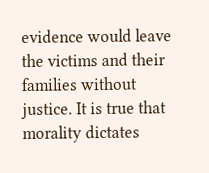evidence would leave the victims and their families without justice. It is true that morality dictates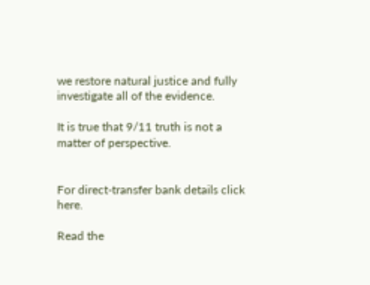we restore natural justice and fully investigate all of the evidence.

It is true that 9/11 truth is not a matter of perspective.


For direct-transfer bank details click here.

Read the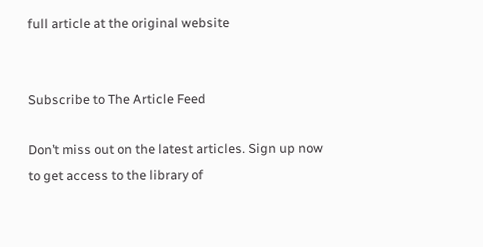full article at the original website


Subscribe to The Article Feed

Don’t miss out on the latest articles. Sign up now to get access to the library of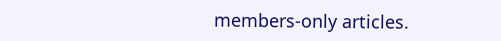members-only articles.